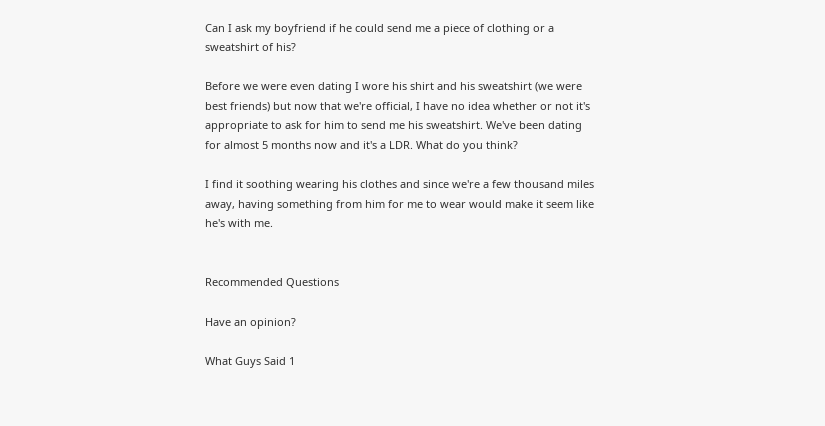Can I ask my boyfriend if he could send me a piece of clothing or a sweatshirt of his?

Before we were even dating I wore his shirt and his sweatshirt (we were best friends) but now that we're official, I have no idea whether or not it's appropriate to ask for him to send me his sweatshirt. We've been dating for almost 5 months now and it's a LDR. What do you think?

I find it soothing wearing his clothes and since we're a few thousand miles away, having something from him for me to wear would make it seem like he's with me.


Recommended Questions

Have an opinion?

What Guys Said 1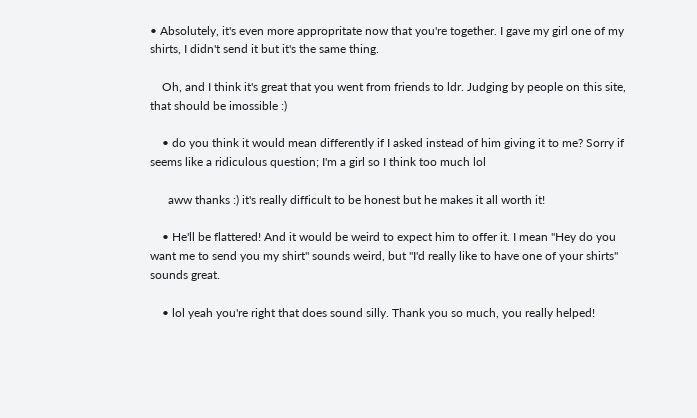• Absolutely, it's even more appropritate now that you're together. I gave my girl one of my shirts, I didn't send it but it's the same thing.

    Oh, and I think it's great that you went from friends to ldr. Judging by people on this site, that should be imossible :)

    • do you think it would mean differently if I asked instead of him giving it to me? Sorry if seems like a ridiculous question; I'm a girl so I think too much lol

      aww thanks :) it's really difficult to be honest but he makes it all worth it!

    • He'll be flattered! And it would be weird to expect him to offer it. I mean "Hey do you want me to send you my shirt" sounds weird, but "I'd really like to have one of your shirts" sounds great.

    • lol yeah you're right that does sound silly. Thank you so much, you really helped!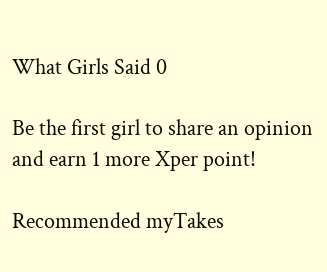What Girls Said 0

Be the first girl to share an opinion
and earn 1 more Xper point!

Recommended myTakes